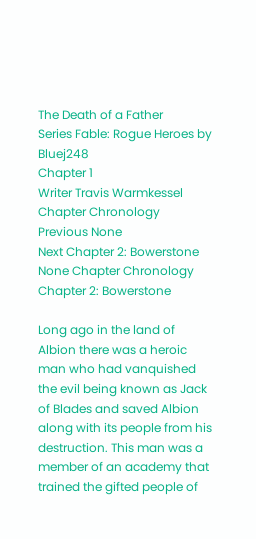The Death of a Father
Series Fable: Rogue Heroes by Bluej248
Chapter 1
Writer Travis Warmkessel
Chapter Chronology
Previous None
Next Chapter 2: Bowerstone
None Chapter Chronology Chapter 2: Bowerstone

Long ago in the land of Albion there was a heroic man who had vanquished the evil being known as Jack of Blades and saved Albion along with its people from his destruction. This man was a member of an academy that trained the gifted people of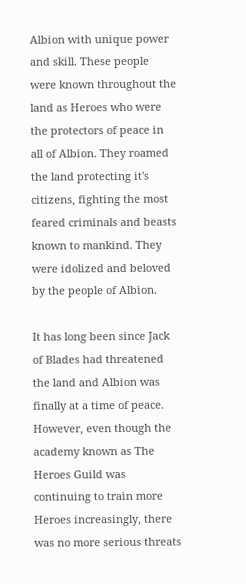Albion with unique power and skill. These people were known throughout the land as Heroes who were the protectors of peace in all of Albion. They roamed the land protecting it's citizens, fighting the most feared criminals and beasts known to mankind. They were idolized and beloved by the people of Albion.

It has long been since Jack of Blades had threatened the land and Albion was finally at a time of peace. However, even though the academy known as The Heroes Guild was continuing to train more Heroes increasingly, there was no more serious threats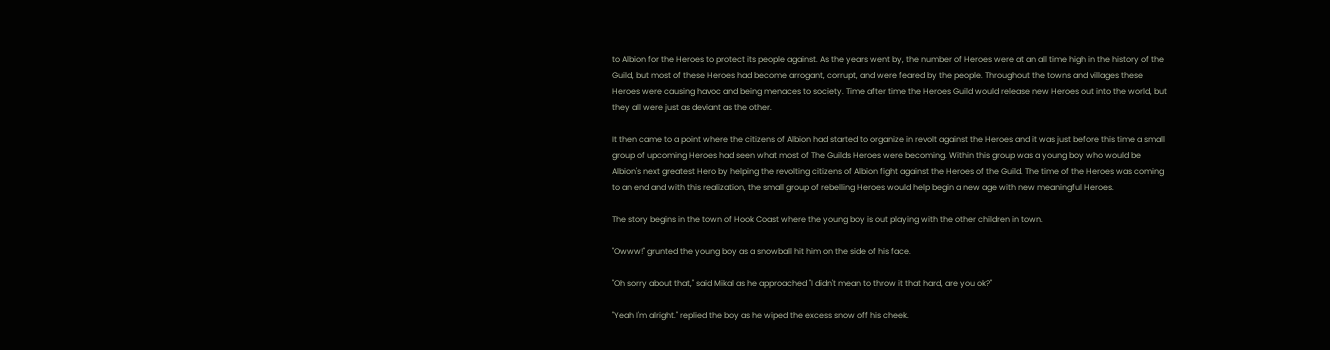to Albion for the Heroes to protect its people against. As the years went by, the number of Heroes were at an all time high in the history of the Guild, but most of these Heroes had become arrogant, corrupt, and were feared by the people. Throughout the towns and villages these Heroes were causing havoc and being menaces to society. Time after time the Heroes Guild would release new Heroes out into the world, but they all were just as deviant as the other.

It then came to a point where the citizens of Albion had started to organize in revolt against the Heroes and it was just before this time a small group of upcoming Heroes had seen what most of The Guilds Heroes were becoming. Within this group was a young boy who would be Albion's next greatest Hero by helping the revolting citizens of Albion fight against the Heroes of the Guild. The time of the Heroes was coming to an end and with this realization, the small group of rebelling Heroes would help begin a new age with new meaningful Heroes.

The story begins in the town of Hook Coast where the young boy is out playing with the other children in town.

"Owww!" grunted the young boy as a snowball hit him on the side of his face.

"Oh sorry about that," said Mikal as he approached "I didn't mean to throw it that hard, are you ok?"

"Yeah I'm alright." replied the boy as he wiped the excess snow off his cheek.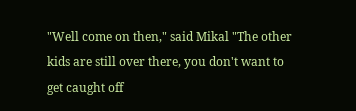"Well come on then," said Mikal "The other kids are still over there, you don't want to get caught off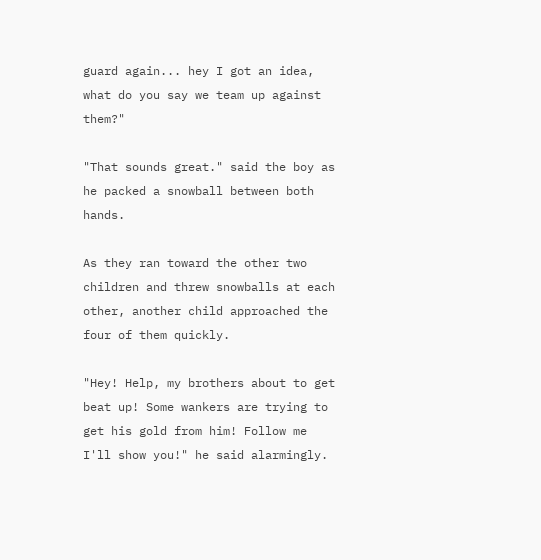guard again... hey I got an idea, what do you say we team up against them?"

"That sounds great." said the boy as he packed a snowball between both hands.

As they ran toward the other two children and threw snowballs at each other, another child approached the four of them quickly.

"Hey! Help, my brothers about to get beat up! Some wankers are trying to get his gold from him! Follow me I'll show you!" he said alarmingly.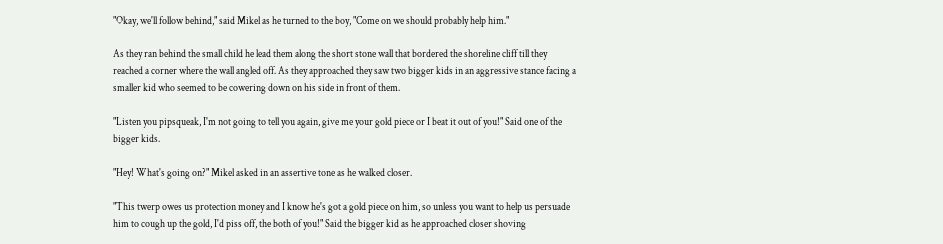"Okay, we'll follow behind," said Mikel as he turned to the boy, "Come on we should probably help him."

As they ran behind the small child he lead them along the short stone wall that bordered the shoreline cliff till they reached a corner where the wall angled off. As they approached they saw two bigger kids in an aggressive stance facing a smaller kid who seemed to be cowering down on his side in front of them.

"Listen you pipsqueak, I'm not going to tell you again, give me your gold piece or I beat it out of you!" Said one of the bigger kids.

"Hey! What's going on?" Mikel asked in an assertive tone as he walked closer.

"This twerp owes us protection money and I know he's got a gold piece on him, so unless you want to help us persuade him to cough up the gold, I'd piss off, the both of you!" Said the bigger kid as he approached closer shoving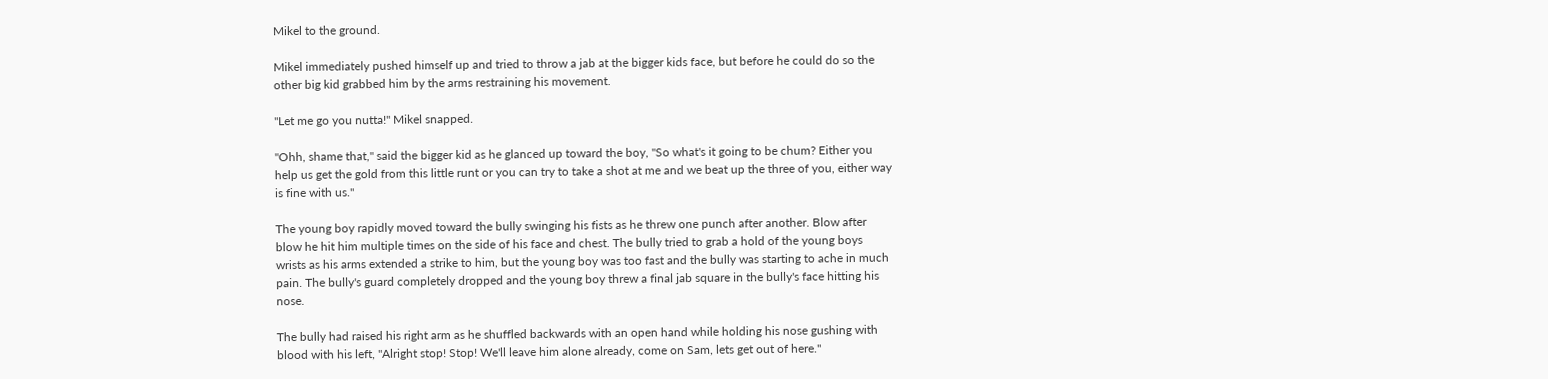Mikel to the ground.

Mikel immediately pushed himself up and tried to throw a jab at the bigger kids face, but before he could do so the other big kid grabbed him by the arms restraining his movement.

"Let me go you nutta!" Mikel snapped.

"Ohh, shame that," said the bigger kid as he glanced up toward the boy, "So what's it going to be chum? Either you help us get the gold from this little runt or you can try to take a shot at me and we beat up the three of you, either way is fine with us."

The young boy rapidly moved toward the bully swinging his fists as he threw one punch after another. Blow after blow he hit him multiple times on the side of his face and chest. The bully tried to grab a hold of the young boys wrists as his arms extended a strike to him, but the young boy was too fast and the bully was starting to ache in much pain. The bully's guard completely dropped and the young boy threw a final jab square in the bully's face hitting his nose.

The bully had raised his right arm as he shuffled backwards with an open hand while holding his nose gushing with blood with his left, "Alright stop! Stop! We'll leave him alone already, come on Sam, lets get out of here."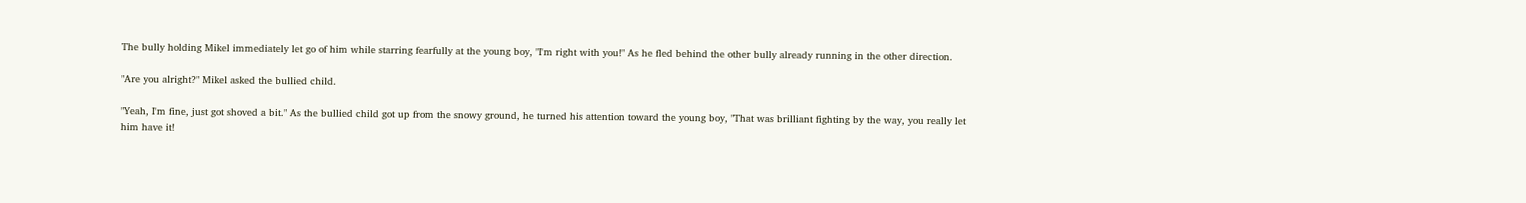The bully holding Mikel immediately let go of him while starring fearfully at the young boy, "I'm right with you!" As he fled behind the other bully already running in the other direction.

"Are you alright?" Mikel asked the bullied child.

"Yeah, I'm fine, just got shoved a bit." As the bullied child got up from the snowy ground, he turned his attention toward the young boy, "That was brilliant fighting by the way, you really let him have it!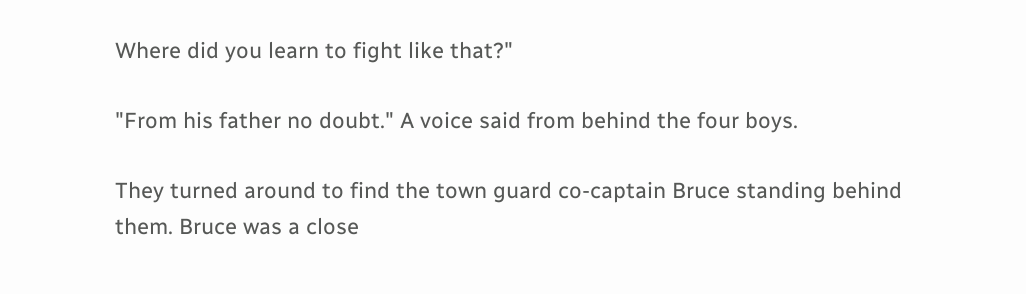Where did you learn to fight like that?"

"From his father no doubt." A voice said from behind the four boys.

They turned around to find the town guard co-captain Bruce standing behind them. Bruce was a close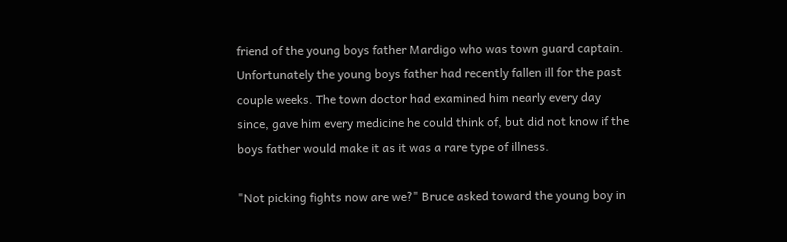friend of the young boys father Mardigo who was town guard captain. Unfortunately the young boys father had recently fallen ill for the past couple weeks. The town doctor had examined him nearly every day since, gave him every medicine he could think of, but did not know if the boys father would make it as it was a rare type of illness.

"Not picking fights now are we?" Bruce asked toward the young boy in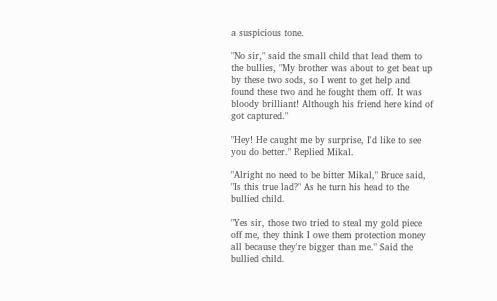a suspicious tone.

"No sir," said the small child that lead them to the bullies, "My brother was about to get beat up by these two sods, so I went to get help and found these two and he fought them off. It was bloody brilliant! Although his friend here kind of got captured."

"Hey! He caught me by surprise, I'd like to see you do better." Replied Mikal.

"Alright no need to be bitter Mikal," Bruce said, "Is this true lad?" As he turn his head to the bullied child.

"Yes sir, those two tried to steal my gold piece off me, they think I owe them protection money all because they're bigger than me." Said the bullied child.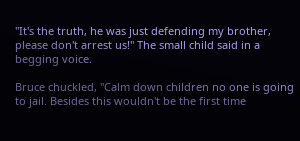"It's the truth, he was just defending my brother, please don't arrest us!" The small child said in a begging voice.

Bruce chuckled, "Calm down children no one is going to jail. Besides this wouldn't be the first time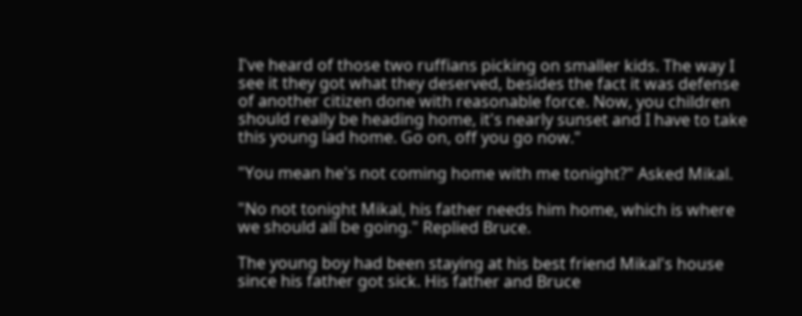I've heard of those two ruffians picking on smaller kids. The way I see it they got what they deserved, besides the fact it was defense of another citizen done with reasonable force. Now, you children should really be heading home, it's nearly sunset and I have to take this young lad home. Go on, off you go now."

"You mean he's not coming home with me tonight?" Asked Mikal.

"No not tonight Mikal, his father needs him home, which is where we should all be going." Replied Bruce.

The young boy had been staying at his best friend Mikal's house since his father got sick. His father and Bruce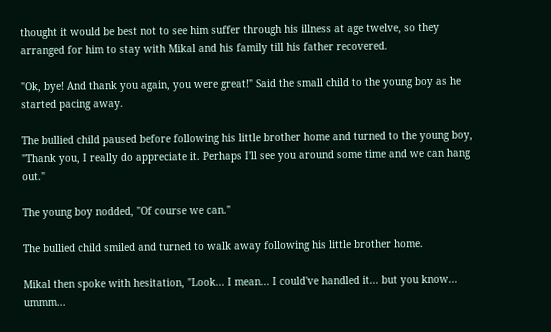thought it would be best not to see him suffer through his illness at age twelve, so they arranged for him to stay with Mikal and his family till his father recovered.

"Ok, bye! And thank you again, you were great!" Said the small child to the young boy as he started pacing away.

The bullied child paused before following his little brother home and turned to the young boy, "Thank you, I really do appreciate it. Perhaps I'll see you around some time and we can hang out."

The young boy nodded, "Of course we can."

The bullied child smiled and turned to walk away following his little brother home.

Mikal then spoke with hesitation, "Look... I mean... I could've handled it... but you know... ummm...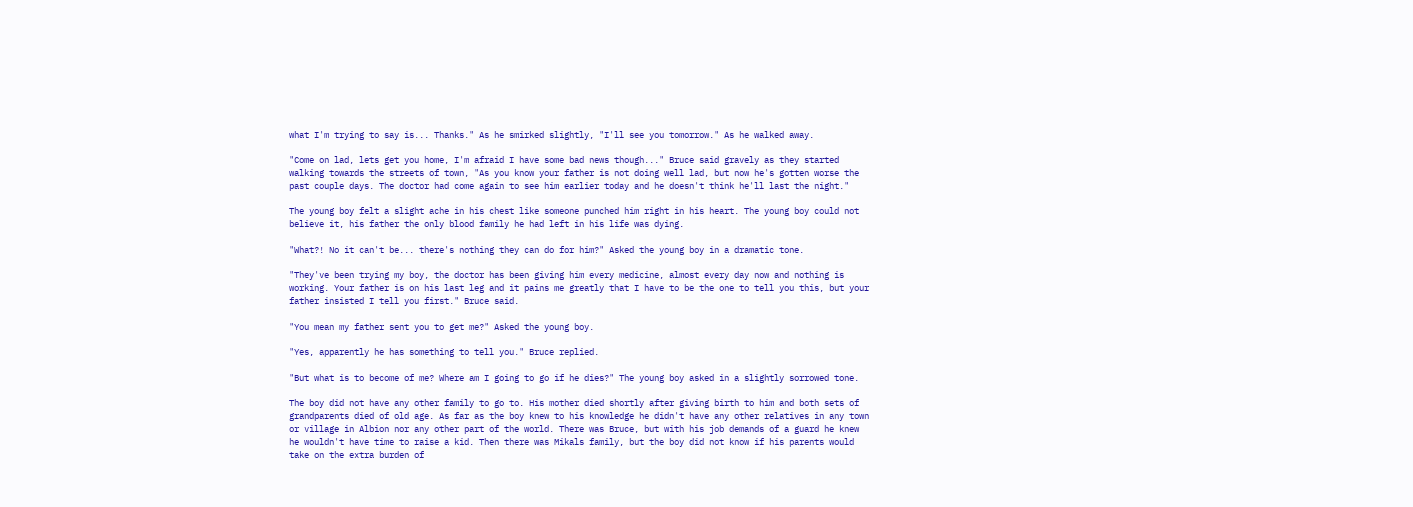what I'm trying to say is... Thanks." As he smirked slightly, "I'll see you tomorrow." As he walked away.

"Come on lad, lets get you home, I'm afraid I have some bad news though..." Bruce said gravely as they started walking towards the streets of town, "As you know your father is not doing well lad, but now he's gotten worse the past couple days. The doctor had come again to see him earlier today and he doesn't think he'll last the night."

The young boy felt a slight ache in his chest like someone punched him right in his heart. The young boy could not believe it, his father the only blood family he had left in his life was dying.

"What?! No it can't be... there's nothing they can do for him?" Asked the young boy in a dramatic tone.

"They've been trying my boy, the doctor has been giving him every medicine, almost every day now and nothing is working. Your father is on his last leg and it pains me greatly that I have to be the one to tell you this, but your father insisted I tell you first." Bruce said.

"You mean my father sent you to get me?" Asked the young boy.

"Yes, apparently he has something to tell you." Bruce replied.

"But what is to become of me? Where am I going to go if he dies?" The young boy asked in a slightly sorrowed tone.

The boy did not have any other family to go to. His mother died shortly after giving birth to him and both sets of grandparents died of old age. As far as the boy knew to his knowledge he didn't have any other relatives in any town or village in Albion nor any other part of the world. There was Bruce, but with his job demands of a guard he knew he wouldn't have time to raise a kid. Then there was Mikals family, but the boy did not know if his parents would take on the extra burden of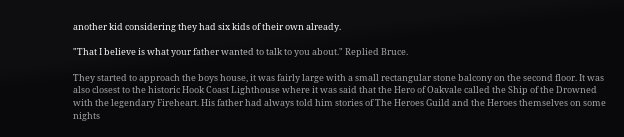another kid considering they had six kids of their own already.

"That I believe is what your father wanted to talk to you about." Replied Bruce.

They started to approach the boys house, it was fairly large with a small rectangular stone balcony on the second floor. It was also closest to the historic Hook Coast Lighthouse where it was said that the Hero of Oakvale called the Ship of the Drowned with the legendary Fireheart. His father had always told him stories of The Heroes Guild and the Heroes themselves on some nights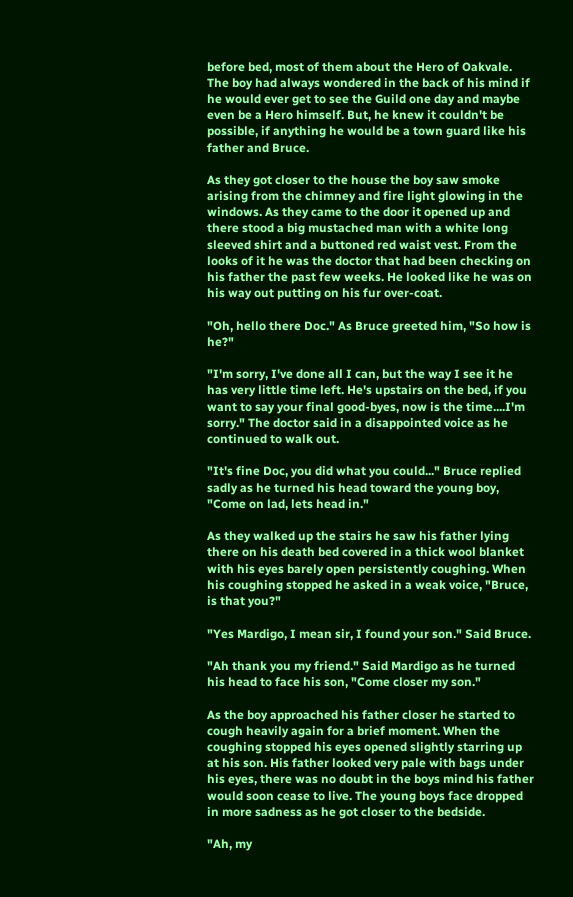before bed, most of them about the Hero of Oakvale. The boy had always wondered in the back of his mind if he would ever get to see the Guild one day and maybe even be a Hero himself. But, he knew it couldn't be possible, if anything he would be a town guard like his father and Bruce.

As they got closer to the house the boy saw smoke arising from the chimney and fire light glowing in the windows. As they came to the door it opened up and there stood a big mustached man with a white long sleeved shirt and a buttoned red waist vest. From the looks of it he was the doctor that had been checking on his father the past few weeks. He looked like he was on his way out putting on his fur over-coat.

"Oh, hello there Doc." As Bruce greeted him, "So how is he?"

"I'm sorry, I've done all I can, but the way I see it he has very little time left. He's upstairs on the bed, if you want to say your final good-byes, now is the time....I'm sorry." The doctor said in a disappointed voice as he continued to walk out.

"It's fine Doc, you did what you could..." Bruce replied sadly as he turned his head toward the young boy, "Come on lad, lets head in."

As they walked up the stairs he saw his father lying there on his death bed covered in a thick wool blanket with his eyes barely open persistently coughing. When his coughing stopped he asked in a weak voice, "Bruce, is that you?"

"Yes Mardigo, I mean sir, I found your son." Said Bruce.

"Ah thank you my friend." Said Mardigo as he turned his head to face his son, "Come closer my son."

As the boy approached his father closer he started to cough heavily again for a brief moment. When the coughing stopped his eyes opened slightly starring up at his son. His father looked very pale with bags under his eyes, there was no doubt in the boys mind his father would soon cease to live. The young boys face dropped in more sadness as he got closer to the bedside.

"Ah, my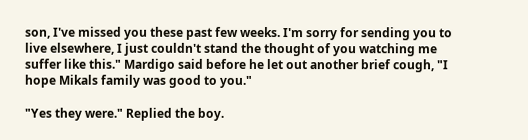son, I've missed you these past few weeks. I'm sorry for sending you to live elsewhere, I just couldn't stand the thought of you watching me suffer like this." Mardigo said before he let out another brief cough, "I hope Mikals family was good to you."

"Yes they were." Replied the boy.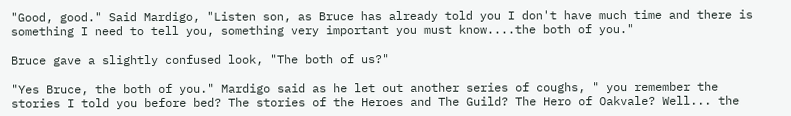"Good, good." Said Mardigo, "Listen son, as Bruce has already told you I don't have much time and there is something I need to tell you, something very important you must know....the both of you."

Bruce gave a slightly confused look, "The both of us?"

"Yes Bruce, the both of you." Mardigo said as he let out another series of coughs, " you remember the stories I told you before bed? The stories of the Heroes and The Guild? The Hero of Oakvale? Well... the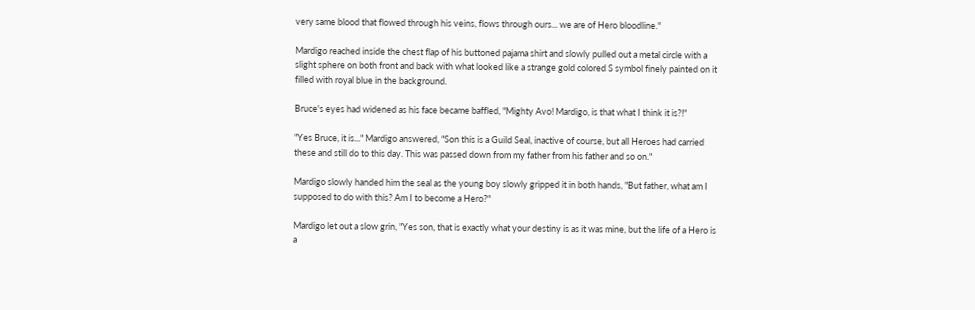very same blood that flowed through his veins, flows through ours... we are of Hero bloodline."

Mardigo reached inside the chest flap of his buttoned pajama shirt and slowly pulled out a metal circle with a slight sphere on both front and back with what looked like a strange gold colored S symbol finely painted on it filled with royal blue in the background.

Bruce's eyes had widened as his face became baffled, "Mighty Avo! Mardigo, is that what I think it is?!"

"Yes Bruce, it is..." Mardigo answered, "Son this is a Guild Seal, inactive of course, but all Heroes had carried these and still do to this day. This was passed down from my father from his father and so on."

Mardigo slowly handed him the seal as the young boy slowly gripped it in both hands, "But father, what am I supposed to do with this? Am I to become a Hero?"

Mardigo let out a slow grin, "Yes son, that is exactly what your destiny is as it was mine, but the life of a Hero is a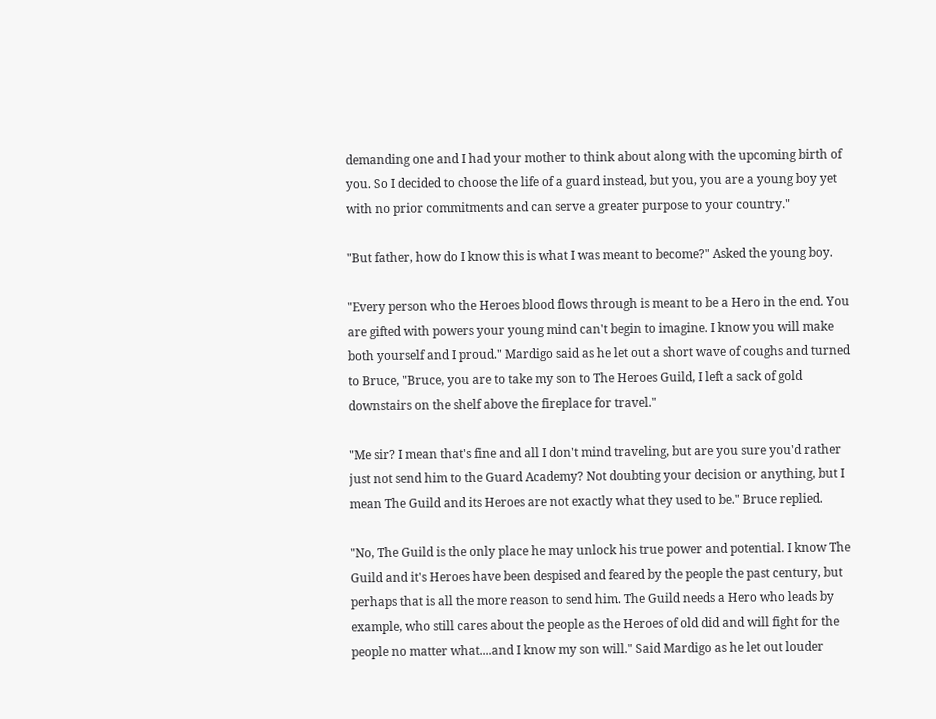demanding one and I had your mother to think about along with the upcoming birth of you. So I decided to choose the life of a guard instead, but you, you are a young boy yet with no prior commitments and can serve a greater purpose to your country."

"But father, how do I know this is what I was meant to become?" Asked the young boy.

"Every person who the Heroes blood flows through is meant to be a Hero in the end. You are gifted with powers your young mind can't begin to imagine. I know you will make both yourself and I proud." Mardigo said as he let out a short wave of coughs and turned to Bruce, "Bruce, you are to take my son to The Heroes Guild, I left a sack of gold downstairs on the shelf above the fireplace for travel."

"Me sir? I mean that's fine and all I don't mind traveling, but are you sure you'd rather just not send him to the Guard Academy? Not doubting your decision or anything, but I mean The Guild and its Heroes are not exactly what they used to be." Bruce replied.

"No, The Guild is the only place he may unlock his true power and potential. I know The Guild and it's Heroes have been despised and feared by the people the past century, but perhaps that is all the more reason to send him. The Guild needs a Hero who leads by example, who still cares about the people as the Heroes of old did and will fight for the people no matter what....and I know my son will." Said Mardigo as he let out louder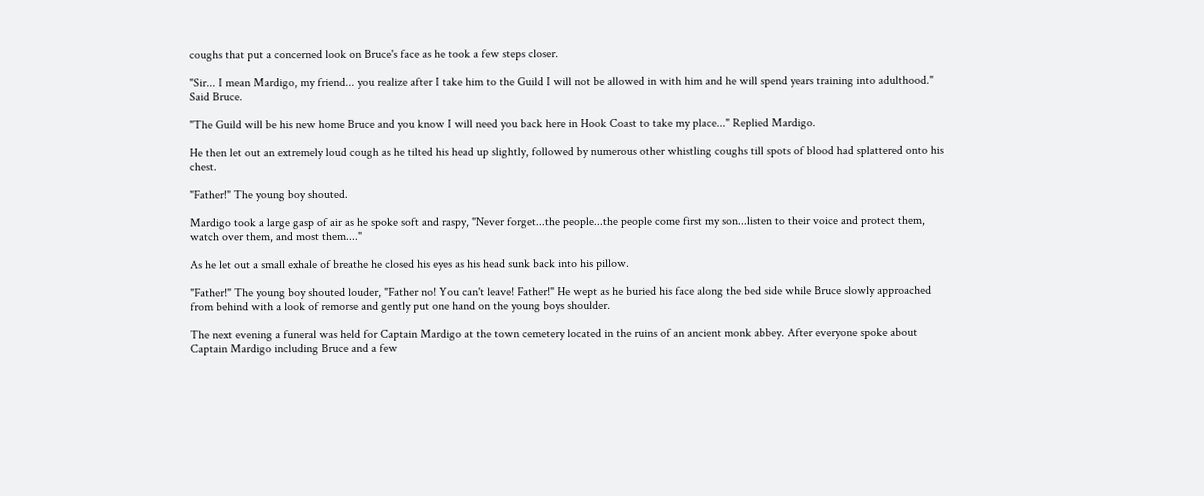coughs that put a concerned look on Bruce's face as he took a few steps closer.

"Sir... I mean Mardigo, my friend... you realize after I take him to the Guild I will not be allowed in with him and he will spend years training into adulthood." Said Bruce.

"The Guild will be his new home Bruce and you know I will need you back here in Hook Coast to take my place..." Replied Mardigo.

He then let out an extremely loud cough as he tilted his head up slightly, followed by numerous other whistling coughs till spots of blood had splattered onto his chest.

"Father!" The young boy shouted.

Mardigo took a large gasp of air as he spoke soft and raspy, "Never forget...the people...the people come first my son...listen to their voice and protect them, watch over them, and most them...."

As he let out a small exhale of breathe he closed his eyes as his head sunk back into his pillow.

"Father!" The young boy shouted louder, "Father no! You can't leave! Father!" He wept as he buried his face along the bed side while Bruce slowly approached from behind with a look of remorse and gently put one hand on the young boys shoulder.

The next evening a funeral was held for Captain Mardigo at the town cemetery located in the ruins of an ancient monk abbey. After everyone spoke about Captain Mardigo including Bruce and a few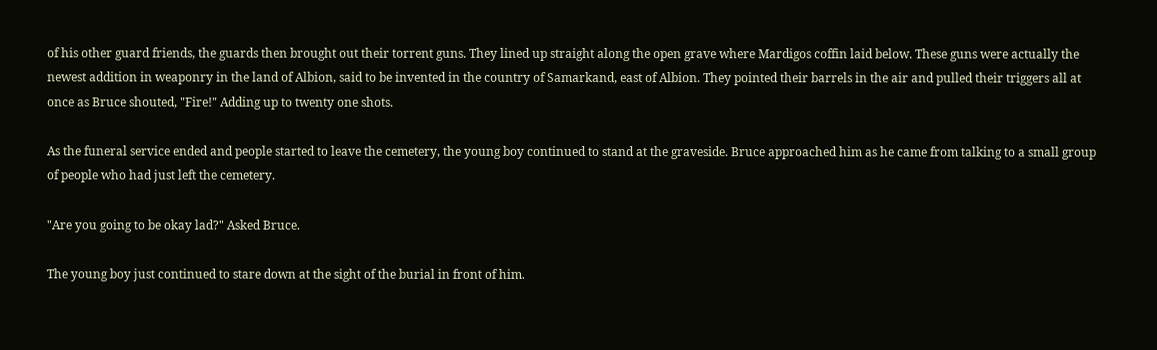of his other guard friends, the guards then brought out their torrent guns. They lined up straight along the open grave where Mardigos coffin laid below. These guns were actually the newest addition in weaponry in the land of Albion, said to be invented in the country of Samarkand, east of Albion. They pointed their barrels in the air and pulled their triggers all at once as Bruce shouted, "Fire!" Adding up to twenty one shots.

As the funeral service ended and people started to leave the cemetery, the young boy continued to stand at the graveside. Bruce approached him as he came from talking to a small group of people who had just left the cemetery.

"Are you going to be okay lad?" Asked Bruce.

The young boy just continued to stare down at the sight of the burial in front of him.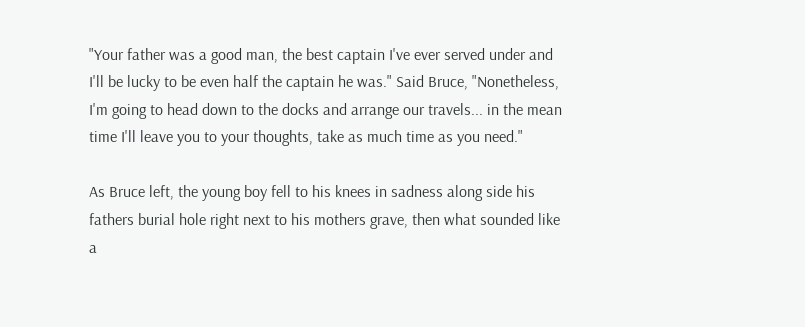"Your father was a good man, the best captain I've ever served under and I'll be lucky to be even half the captain he was." Said Bruce, "Nonetheless, I'm going to head down to the docks and arrange our travels... in the mean time I'll leave you to your thoughts, take as much time as you need."

As Bruce left, the young boy fell to his knees in sadness along side his fathers burial hole right next to his mothers grave, then what sounded like a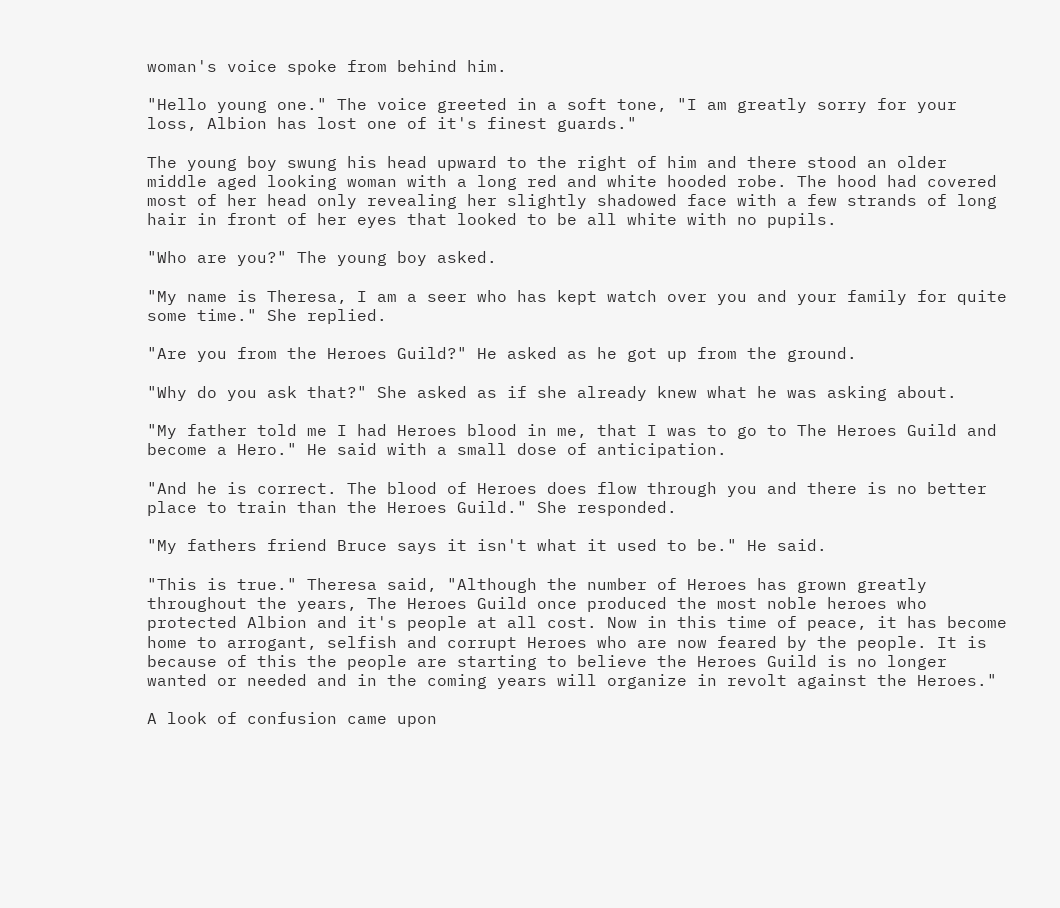woman's voice spoke from behind him.

"Hello young one." The voice greeted in a soft tone, "I am greatly sorry for your loss, Albion has lost one of it's finest guards."

The young boy swung his head upward to the right of him and there stood an older middle aged looking woman with a long red and white hooded robe. The hood had covered most of her head only revealing her slightly shadowed face with a few strands of long hair in front of her eyes that looked to be all white with no pupils.

"Who are you?" The young boy asked.

"My name is Theresa, I am a seer who has kept watch over you and your family for quite some time." She replied.

"Are you from the Heroes Guild?" He asked as he got up from the ground.

"Why do you ask that?" She asked as if she already knew what he was asking about.

"My father told me I had Heroes blood in me, that I was to go to The Heroes Guild and become a Hero." He said with a small dose of anticipation.

"And he is correct. The blood of Heroes does flow through you and there is no better place to train than the Heroes Guild." She responded.

"My fathers friend Bruce says it isn't what it used to be." He said.

"This is true." Theresa said, "Although the number of Heroes has grown greatly throughout the years, The Heroes Guild once produced the most noble heroes who protected Albion and it's people at all cost. Now in this time of peace, it has become home to arrogant, selfish and corrupt Heroes who are now feared by the people. It is because of this the people are starting to believe the Heroes Guild is no longer wanted or needed and in the coming years will organize in revolt against the Heroes."

A look of confusion came upon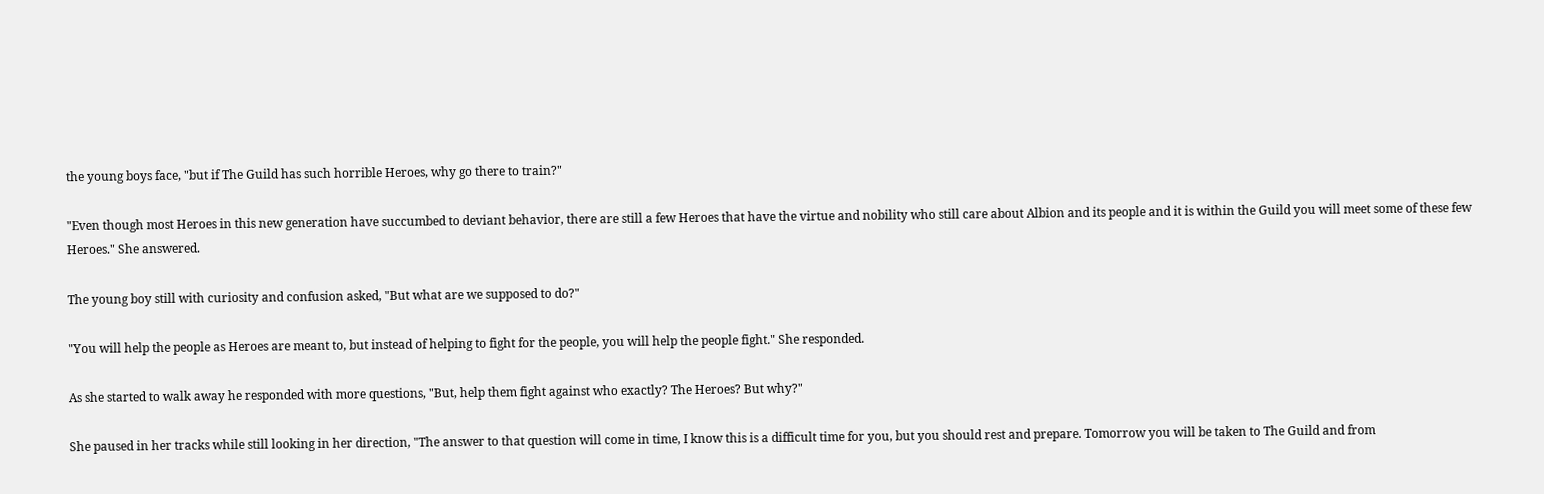the young boys face, "but if The Guild has such horrible Heroes, why go there to train?"

"Even though most Heroes in this new generation have succumbed to deviant behavior, there are still a few Heroes that have the virtue and nobility who still care about Albion and its people and it is within the Guild you will meet some of these few Heroes." She answered.

The young boy still with curiosity and confusion asked, "But what are we supposed to do?"

"You will help the people as Heroes are meant to, but instead of helping to fight for the people, you will help the people fight." She responded.

As she started to walk away he responded with more questions, "But, help them fight against who exactly? The Heroes? But why?"

She paused in her tracks while still looking in her direction, "The answer to that question will come in time, I know this is a difficult time for you, but you should rest and prepare. Tomorrow you will be taken to The Guild and from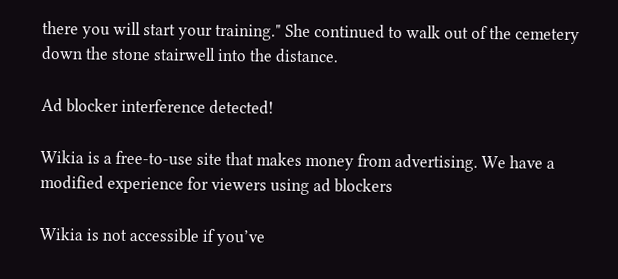there you will start your training." She continued to walk out of the cemetery down the stone stairwell into the distance.

Ad blocker interference detected!

Wikia is a free-to-use site that makes money from advertising. We have a modified experience for viewers using ad blockers

Wikia is not accessible if you’ve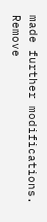made further modifications. Remove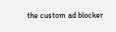the custom ad blocker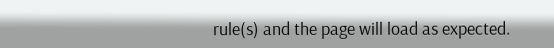rule(s) and the page will load as expected.